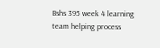Bshs 395 week 4 learning team helping process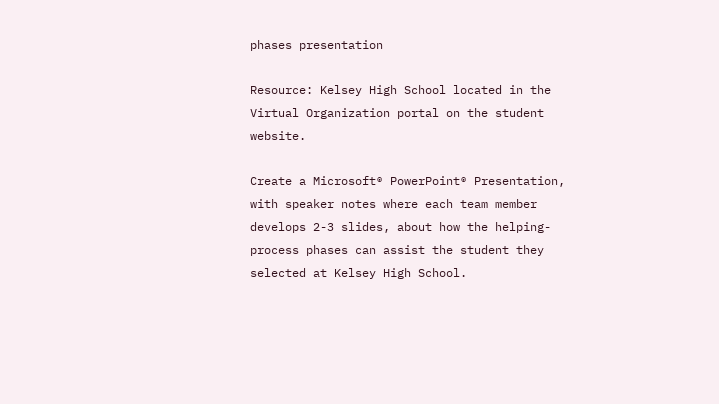phases presentation

Resource: Kelsey High School located in the Virtual Organization portal on the student website.

Create a Microsoft® PowerPoint® Presentation, with speaker notes where each team member develops 2-3 slides, about how the helping-process phases can assist the student they selected at Kelsey High School.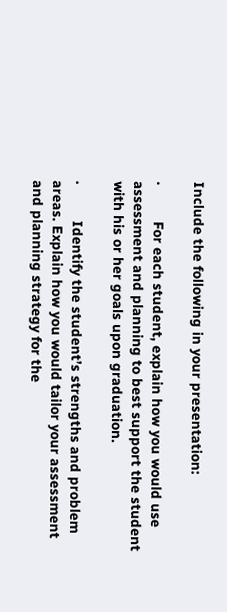Include the following in your presentation:

·         For each student, explain how you would use assessment and planning to best support the student with his or her goals upon graduation.

·         Identify the student’s strengths and problem areas. Explain how you would tailor your assessment and planning strategy for the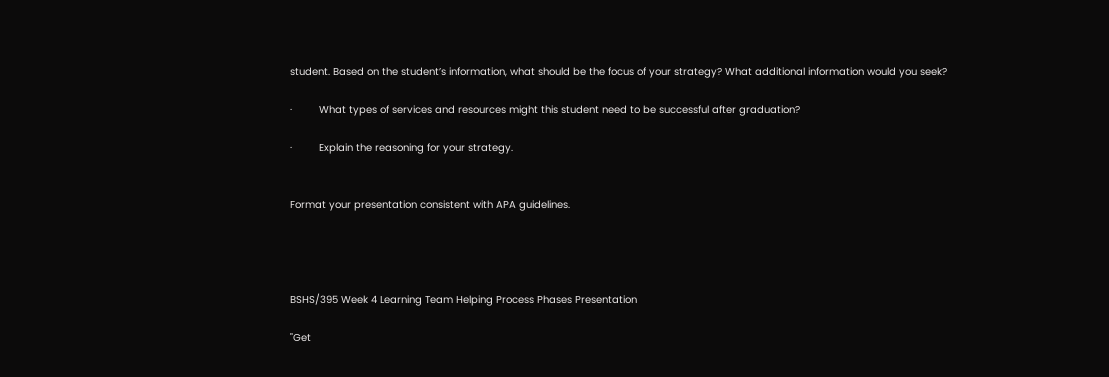student. Based on the student’s information, what should be the focus of your strategy? What additional information would you seek?

·         What types of services and resources might this student need to be successful after graduation?

·         Explain the reasoning for your strategy.


Format your presentation consistent with APA guidelines.




BSHS/395 Week 4 Learning Team Helping Process Phases Presentation

"Get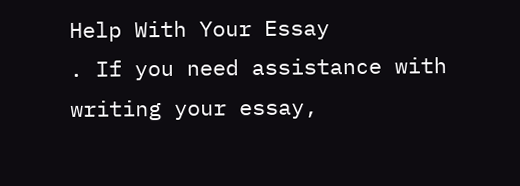Help With Your Essay
. If you need assistance with writing your essay,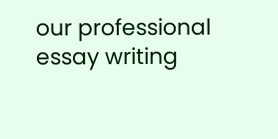our professional essay writing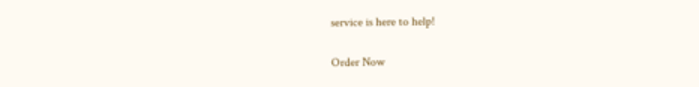service is here to help!

Order Now